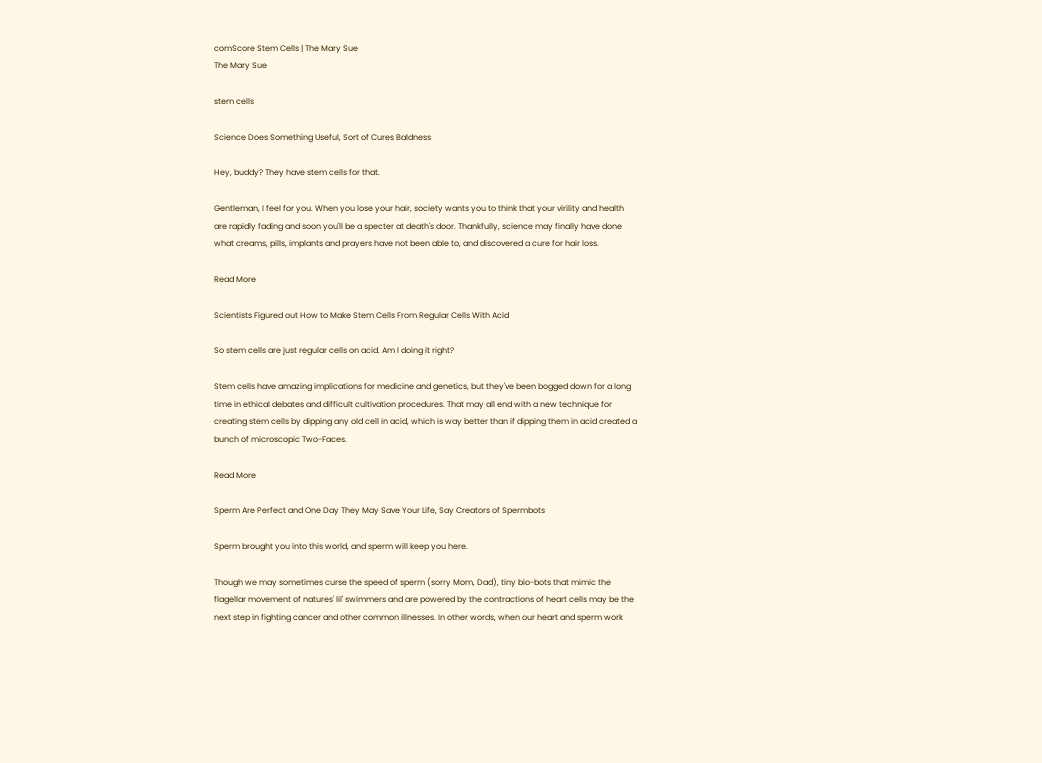comScore Stem Cells | The Mary Sue
The Mary Sue

stem cells

Science Does Something Useful, Sort of Cures Baldness

Hey, buddy? They have stem cells for that.

Gentleman, I feel for you. When you lose your hair, society wants you to think that your virility and health are rapidly fading and soon you'll be a specter at death's door. Thankfully, science may finally have done what creams, pills, implants and prayers have not been able to, and discovered a cure for hair loss.

Read More

Scientists Figured out How to Make Stem Cells From Regular Cells With Acid

So stem cells are just regular cells on acid. Am I doing it right?

Stem cells have amazing implications for medicine and genetics, but they've been bogged down for a long time in ethical debates and difficult cultivation procedures. That may all end with a new technique for creating stem cells by dipping any old cell in acid, which is way better than if dipping them in acid created a bunch of microscopic Two-Faces.

Read More

Sperm Are Perfect and One Day They May Save Your Life, Say Creators of Spermbots

Sperm brought you into this world, and sperm will keep you here.

Though we may sometimes curse the speed of sperm (sorry Mom, Dad), tiny bio-bots that mimic the flagellar movement of natures' lil' swimmers and are powered by the contractions of heart cells may be the next step in fighting cancer and other common illnesses. In other words, when our heart and sperm work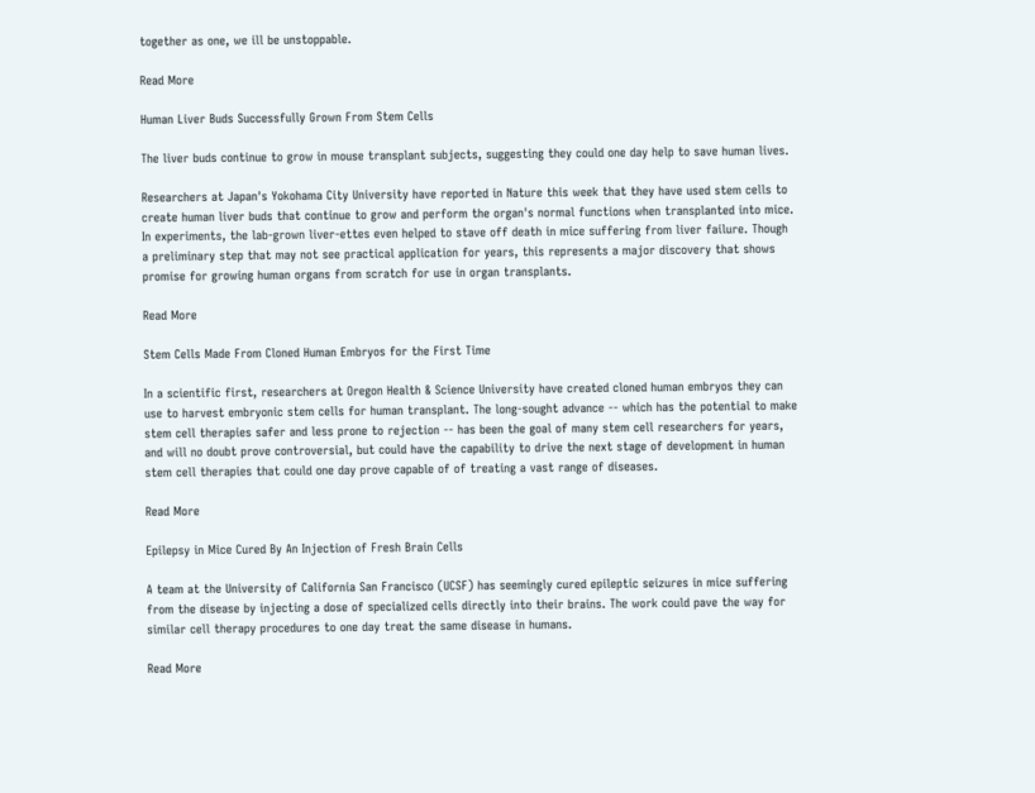together as one, we ill be unstoppable.

Read More

Human Liver Buds Successfully Grown From Stem Cells

The liver buds continue to grow in mouse transplant subjects, suggesting they could one day help to save human lives.

Researchers at Japan's Yokohama City University have reported in Nature this week that they have used stem cells to create human liver buds that continue to grow and perform the organ's normal functions when transplanted into mice. In experiments, the lab-grown liver-ettes even helped to stave off death in mice suffering from liver failure. Though a preliminary step that may not see practical application for years, this represents a major discovery that shows promise for growing human organs from scratch for use in organ transplants.

Read More

Stem Cells Made From Cloned Human Embryos for the First Time

In a scientific first, researchers at Oregon Health & Science University have created cloned human embryos they can use to harvest embryonic stem cells for human transplant. The long-sought advance -- which has the potential to make stem cell therapies safer and less prone to rejection -- has been the goal of many stem cell researchers for years, and will no doubt prove controversial, but could have the capability to drive the next stage of development in human stem cell therapies that could one day prove capable of of treating a vast range of diseases.

Read More

Epilepsy in Mice Cured By An Injection of Fresh Brain Cells

A team at the University of California San Francisco (UCSF) has seemingly cured epileptic seizures in mice suffering from the disease by injecting a dose of specialized cells directly into their brains. The work could pave the way for similar cell therapy procedures to one day treat the same disease in humans.

Read More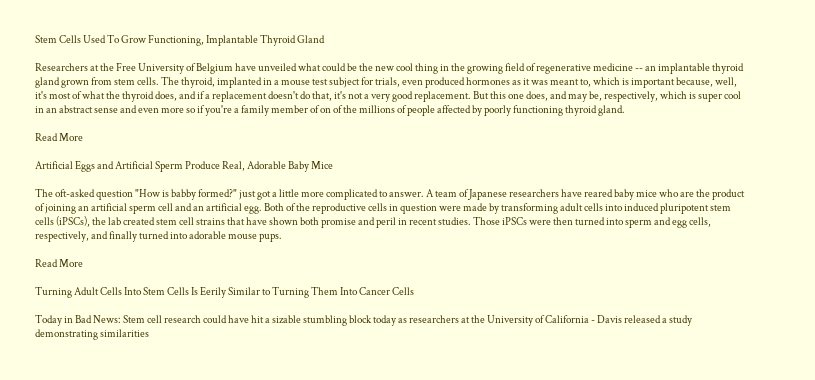Stem Cells Used To Grow Functioning, Implantable Thyroid Gland

Researchers at the Free University of Belgium have unveiled what could be the new cool thing in the growing field of regenerative medicine -- an implantable thyroid gland grown from stem cells. The thyroid, implanted in a mouse test subject for trials, even produced hormones as it was meant to, which is important because, well, it's most of what the thyroid does, and if a replacement doesn't do that, it's not a very good replacement. But this one does, and may be, respectively, which is super cool in an abstract sense and even more so if you're a family member of on of the millions of people affected by poorly functioning thyroid gland.

Read More

Artificial Eggs and Artificial Sperm Produce Real, Adorable Baby Mice

The oft-asked question "How is babby formed?" just got a little more complicated to answer. A team of Japanese researchers have reared baby mice who are the product of joining an artificial sperm cell and an artificial egg. Both of the reproductive cells in question were made by transforming adult cells into induced pluripotent stem cells (iPSCs), the lab created stem cell strains that have shown both promise and peril in recent studies. Those iPSCs were then turned into sperm and egg cells, respectively, and finally turned into adorable mouse pups.

Read More

Turning Adult Cells Into Stem Cells Is Eerily Similar to Turning Them Into Cancer Cells

Today in Bad News: Stem cell research could have hit a sizable stumbling block today as researchers at the University of California - Davis released a study demonstrating similarities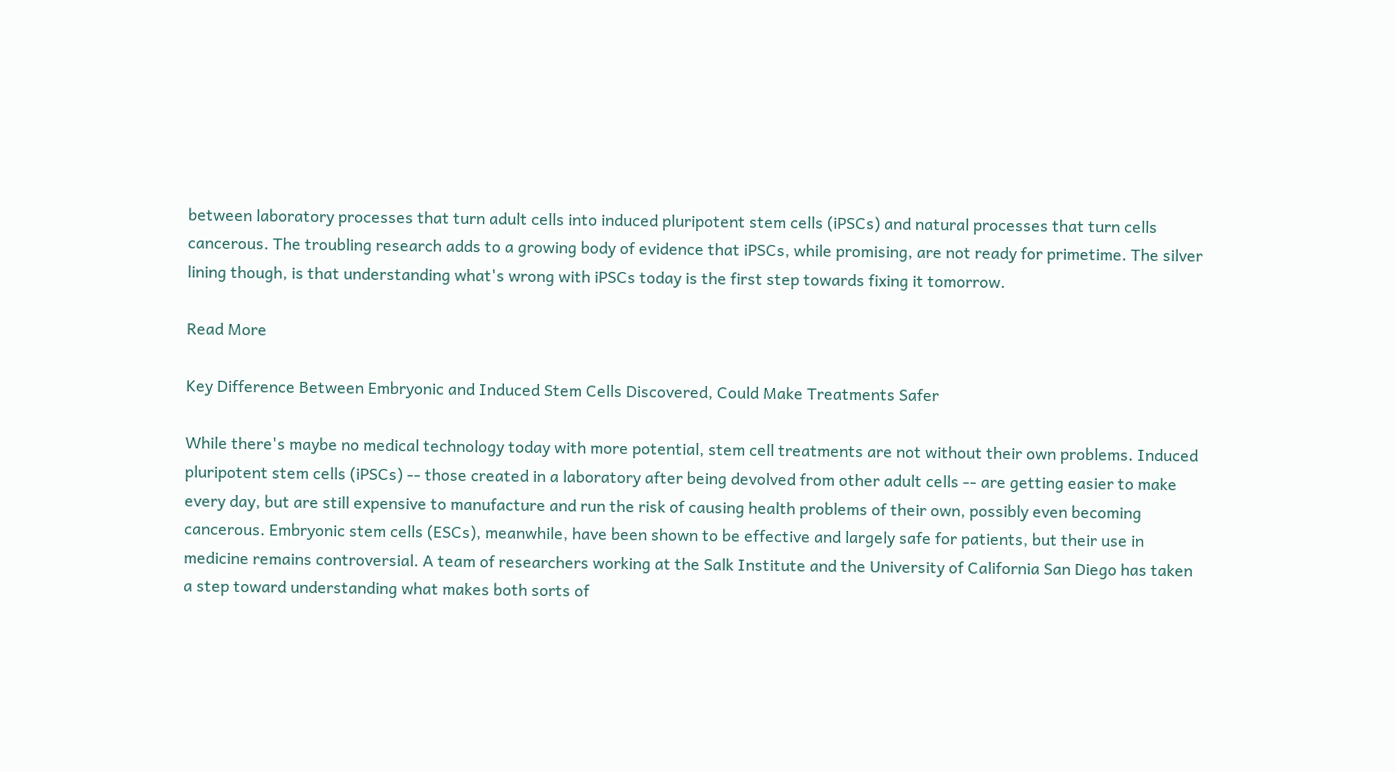between laboratory processes that turn adult cells into induced pluripotent stem cells (iPSCs) and natural processes that turn cells cancerous. The troubling research adds to a growing body of evidence that iPSCs, while promising, are not ready for primetime. The silver lining though, is that understanding what's wrong with iPSCs today is the first step towards fixing it tomorrow.

Read More

Key Difference Between Embryonic and Induced Stem Cells Discovered, Could Make Treatments Safer

While there's maybe no medical technology today with more potential, stem cell treatments are not without their own problems. Induced pluripotent stem cells (iPSCs) -- those created in a laboratory after being devolved from other adult cells -- are getting easier to make every day, but are still expensive to manufacture and run the risk of causing health problems of their own, possibly even becoming cancerous. Embryonic stem cells (ESCs), meanwhile, have been shown to be effective and largely safe for patients, but their use in medicine remains controversial. A team of researchers working at the Salk Institute and the University of California San Diego has taken a step toward understanding what makes both sorts of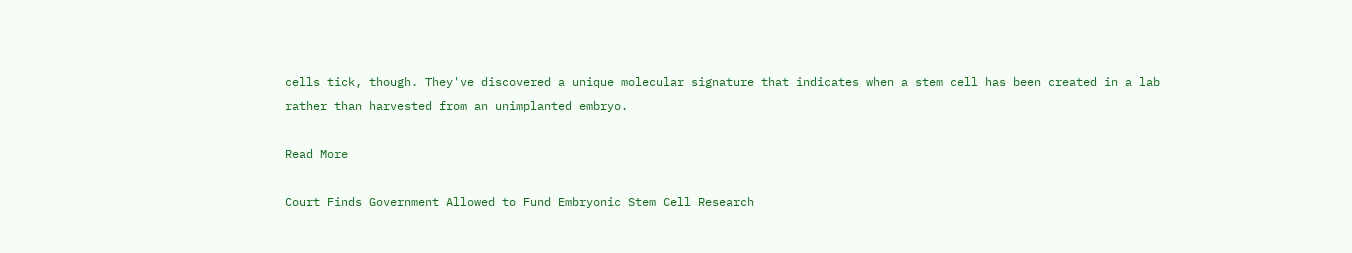cells tick, though. They've discovered a unique molecular signature that indicates when a stem cell has been created in a lab rather than harvested from an unimplanted embryo.

Read More

Court Finds Government Allowed to Fund Embryonic Stem Cell Research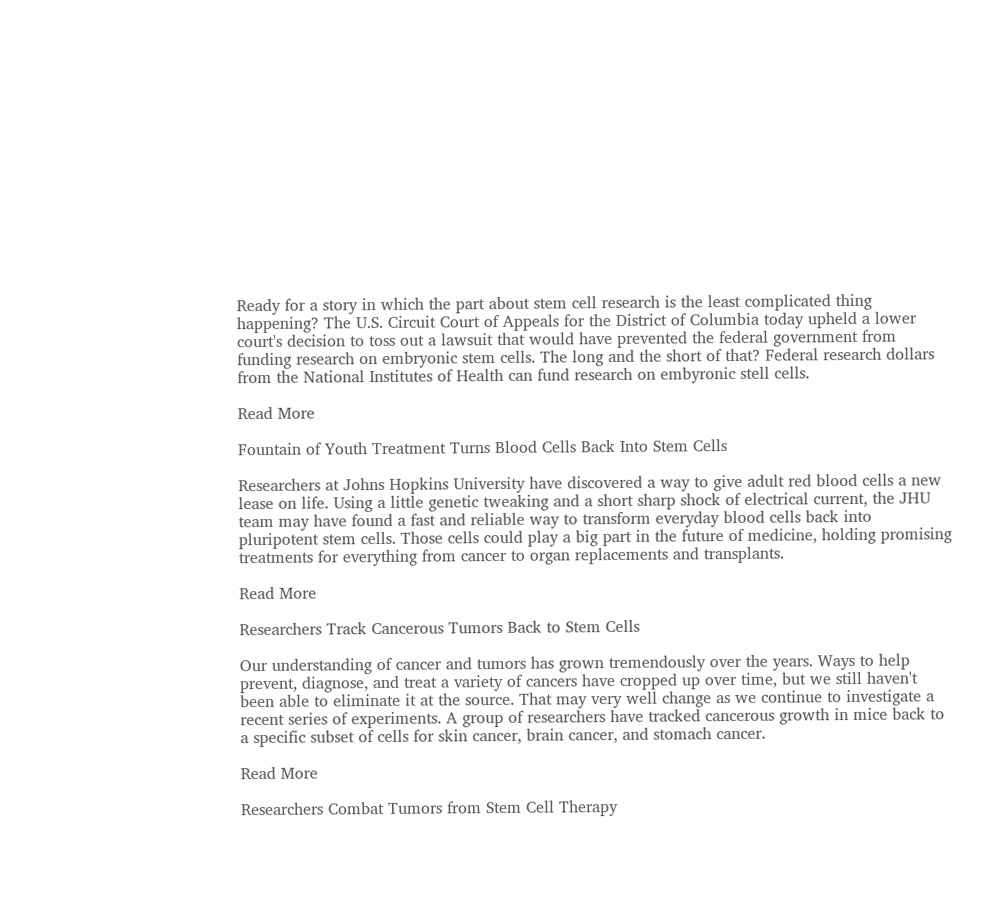Ready for a story in which the part about stem cell research is the least complicated thing happening? The U.S. Circuit Court of Appeals for the District of Columbia today upheld a lower court's decision to toss out a lawsuit that would have prevented the federal government from funding research on embryonic stem cells. The long and the short of that? Federal research dollars from the National Institutes of Health can fund research on embyronic stell cells.

Read More

Fountain of Youth Treatment Turns Blood Cells Back Into Stem Cells

Researchers at Johns Hopkins University have discovered a way to give adult red blood cells a new lease on life. Using a little genetic tweaking and a short sharp shock of electrical current, the JHU team may have found a fast and reliable way to transform everyday blood cells back into pluripotent stem cells. Those cells could play a big part in the future of medicine, holding promising treatments for everything from cancer to organ replacements and transplants.

Read More

Researchers Track Cancerous Tumors Back to Stem Cells

Our understanding of cancer and tumors has grown tremendously over the years. Ways to help prevent, diagnose, and treat a variety of cancers have cropped up over time, but we still haven't been able to eliminate it at the source. That may very well change as we continue to investigate a recent series of experiments. A group of researchers have tracked cancerous growth in mice back to a specific subset of cells for skin cancer, brain cancer, and stomach cancer.

Read More

Researchers Combat Tumors from Stem Cell Therapy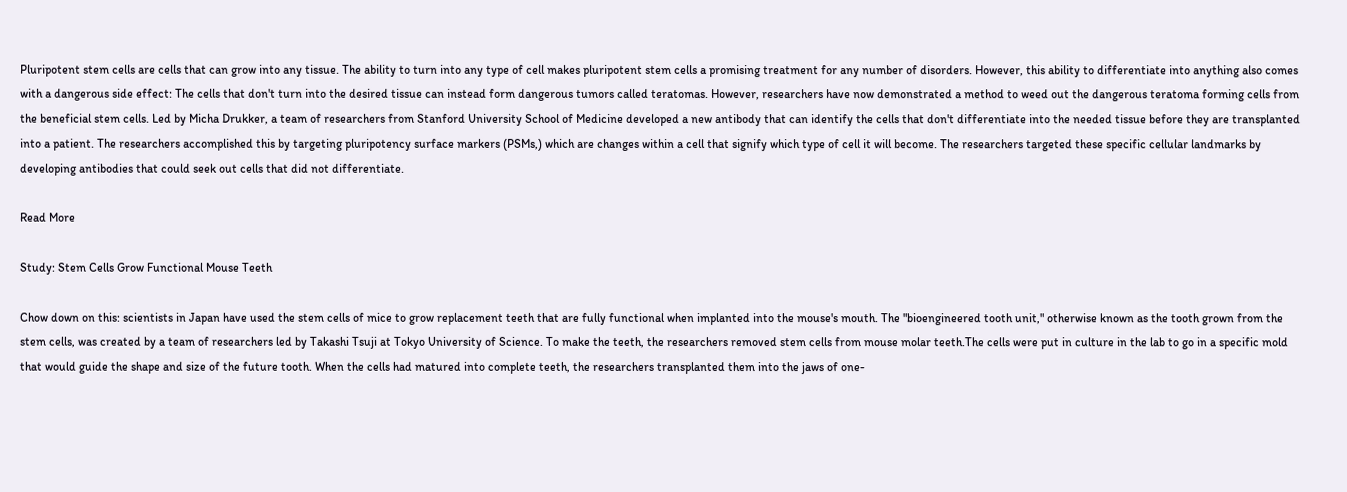Pluripotent stem cells are cells that can grow into any tissue. The ability to turn into any type of cell makes pluripotent stem cells a promising treatment for any number of disorders. However, this ability to differentiate into anything also comes with a dangerous side effect: The cells that don't turn into the desired tissue can instead form dangerous tumors called teratomas. However, researchers have now demonstrated a method to weed out the dangerous teratoma forming cells from the beneficial stem cells. Led by Micha Drukker, a team of researchers from Stanford University School of Medicine developed a new antibody that can identify the cells that don't differentiate into the needed tissue before they are transplanted into a patient. The researchers accomplished this by targeting pluripotency surface markers (PSMs,) which are changes within a cell that signify which type of cell it will become. The researchers targeted these specific cellular landmarks by developing antibodies that could seek out cells that did not differentiate.

Read More

Study: Stem Cells Grow Functional Mouse Teeth

Chow down on this: scientists in Japan have used the stem cells of mice to grow replacement teeth that are fully functional when implanted into the mouse's mouth. The "bioengineered tooth unit," otherwise known as the tooth grown from the stem cells, was created by a team of researchers led by Takashi Tsuji at Tokyo University of Science. To make the teeth, the researchers removed stem cells from mouse molar teeth.The cells were put in culture in the lab to go in a specific mold that would guide the shape and size of the future tooth. When the cells had matured into complete teeth, the researchers transplanted them into the jaws of one-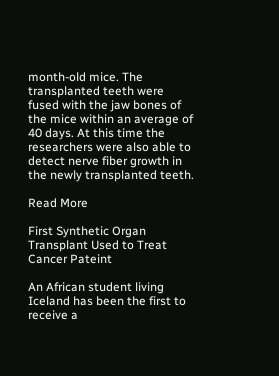month-old mice. The transplanted teeth were fused with the jaw bones of the mice within an average of 40 days. At this time the researchers were also able to detect nerve fiber growth in the newly transplanted teeth.

Read More

First Synthetic Organ Transplant Used to Treat Cancer Pateint

An African student living Iceland has been the first to receive a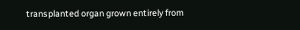transplanted organ grown entirely from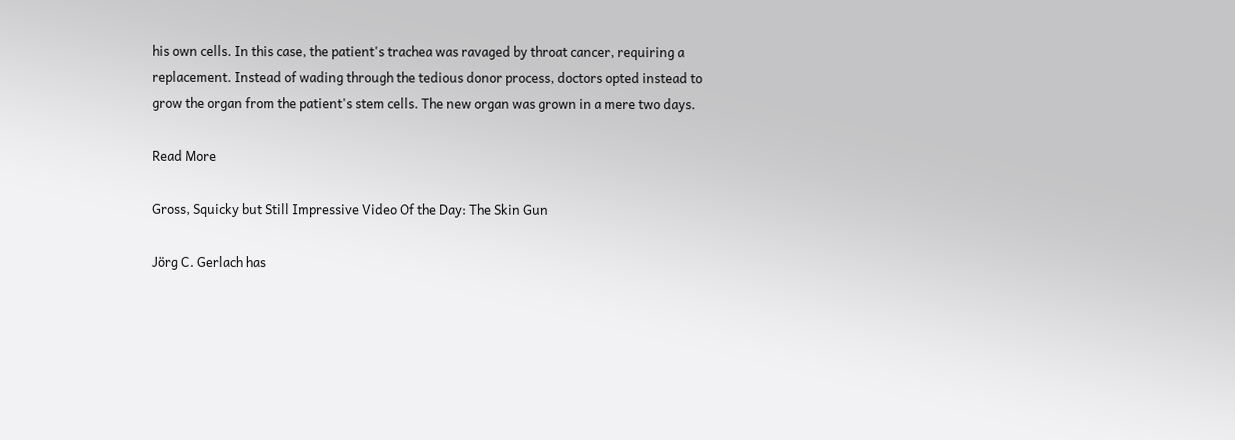his own cells. In this case, the patient's trachea was ravaged by throat cancer, requiring a replacement. Instead of wading through the tedious donor process, doctors opted instead to grow the organ from the patient's stem cells. The new organ was grown in a mere two days.

Read More

Gross, Squicky but Still Impressive Video Of the Day: The Skin Gun

Jörg C. Gerlach has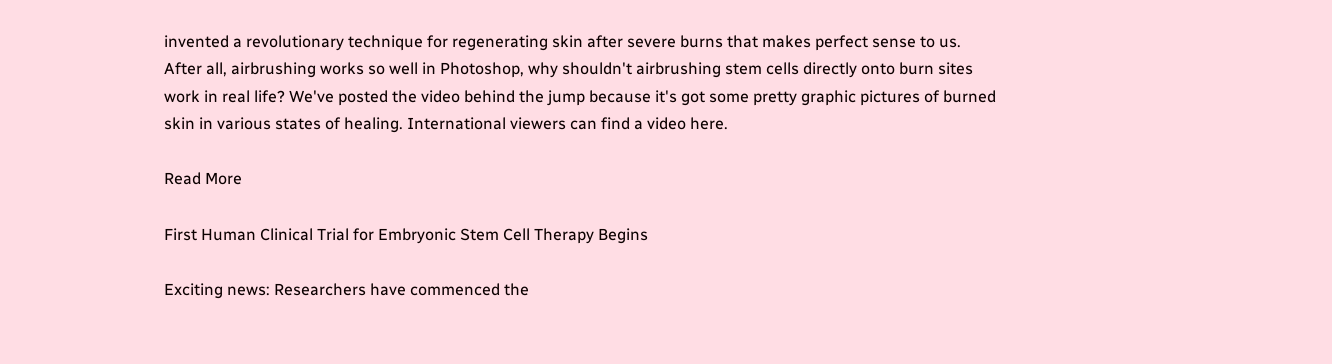invented a revolutionary technique for regenerating skin after severe burns that makes perfect sense to us. After all, airbrushing works so well in Photoshop, why shouldn't airbrushing stem cells directly onto burn sites work in real life? We've posted the video behind the jump because it's got some pretty graphic pictures of burned skin in various states of healing. International viewers can find a video here.

Read More

First Human Clinical Trial for Embryonic Stem Cell Therapy Begins

Exciting news: Researchers have commenced the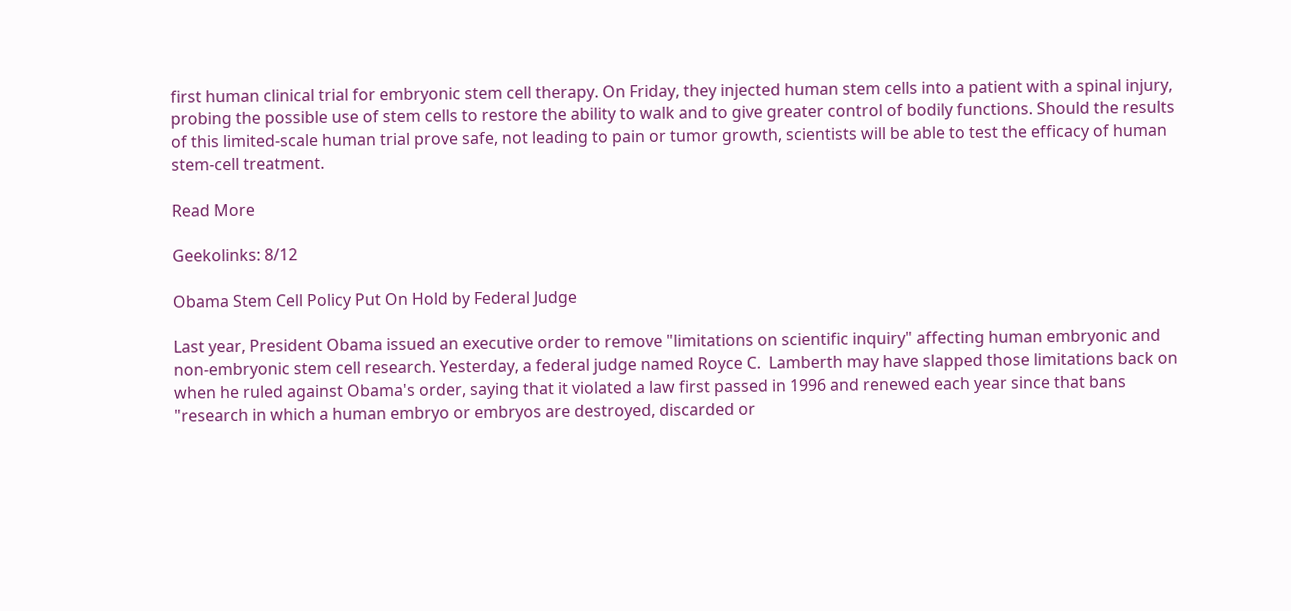first human clinical trial for embryonic stem cell therapy. On Friday, they injected human stem cells into a patient with a spinal injury, probing the possible use of stem cells to restore the ability to walk and to give greater control of bodily functions. Should the results of this limited-scale human trial prove safe, not leading to pain or tumor growth, scientists will be able to test the efficacy of human stem-cell treatment.

Read More

Geekolinks: 8/12

Obama Stem Cell Policy Put On Hold by Federal Judge

Last year, President Obama issued an executive order to remove "limitations on scientific inquiry" affecting human embryonic and non-embryonic stem cell research. Yesterday, a federal judge named Royce C.  Lamberth may have slapped those limitations back on when he ruled against Obama's order, saying that it violated a law first passed in 1996 and renewed each year since that bans "research in which a human embryo or embryos are destroyed, discarded or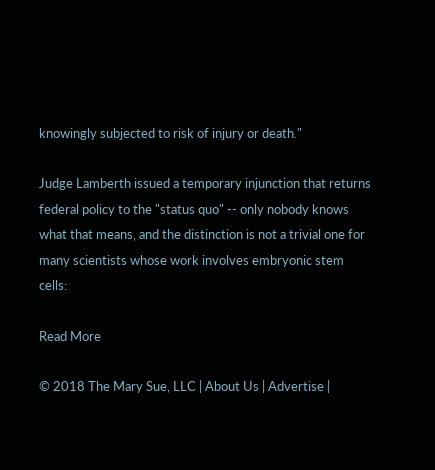knowingly subjected to risk of injury or death."

Judge Lamberth issued a temporary injunction that returns federal policy to the "status quo" -- only nobody knows what that means, and the distinction is not a trivial one for many scientists whose work involves embryonic stem cells:

Read More

© 2018 The Mary Sue, LLC | About Us | Advertise |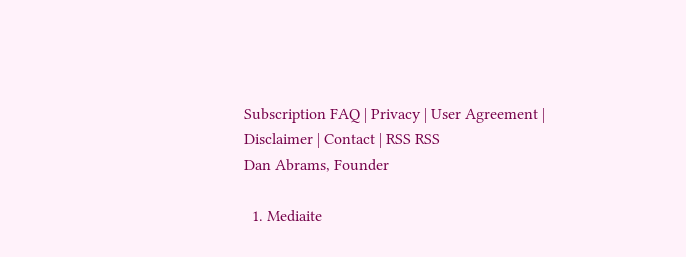Subscription FAQ | Privacy | User Agreement | Disclaimer | Contact | RSS RSS
Dan Abrams, Founder

  1. Mediaite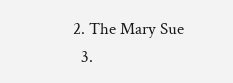2. The Mary Sue
  3.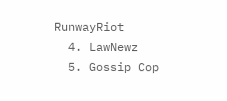RunwayRiot
  4. LawNewz
  5. Gossip Cop